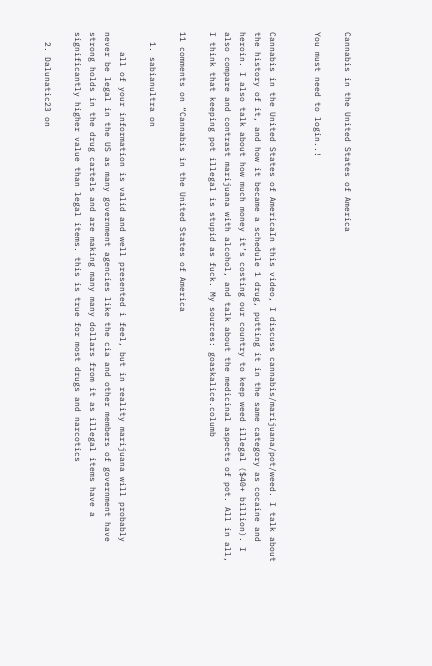Cannabis in the United States of America

You must need to login..!


Cannabis in the United States of AmericaIn this video, I discuss cannabis/marijuana/pot/weed. I talk about the history of it, and how it became a schedule 1 drug, putting it in the same category as cocaine and heroin. I also talk about how much money it’s costing our country to keep weed illegal ($40+ billion). I also compare and contrast marijuana with alcohol, and talk about the medicinal aspects of pot. All in all, I think that keeping pot illegal is stupid as fuck. My sources: goaskalice.columb

11 comments on “Cannabis in the United States of America

  1. sabianultra on

    all of your information is valid and well presented i feel, but in reality marijuana will probably never be legal in the US as many government agencies like the cia and other members of government have strong holds in the drug cartels and are making many many dollars from it as illegal items have a significantly higher value than legal items. this is true for most drugs and narcotics

  2. Dalunatic23 on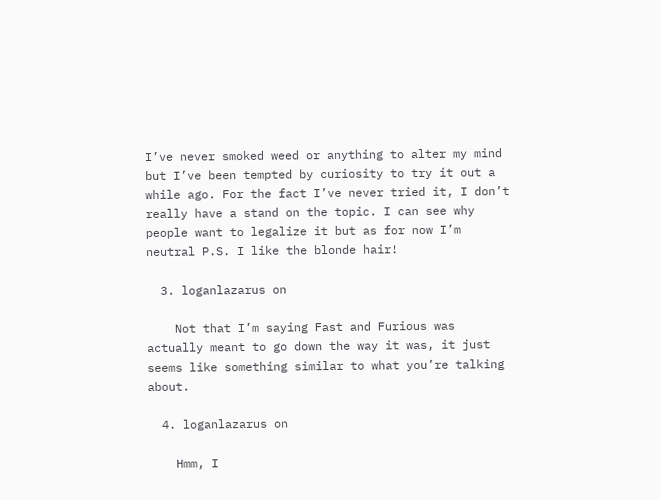I’ve never smoked weed or anything to alter my mind but I’ve been tempted by curiosity to try it out a while ago. For the fact I’ve never tried it, I don’t really have a stand on the topic. I can see why people want to legalize it but as for now I’m neutral P.S. I like the blonde hair!

  3. loganlazarus on

    Not that I’m saying Fast and Furious was actually meant to go down the way it was, it just seems like something similar to what you’re talking about.

  4. loganlazarus on

    Hmm, I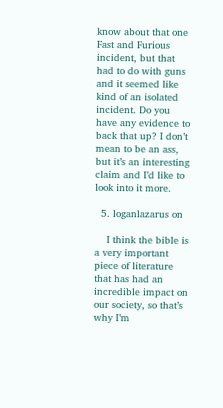know about that one Fast and Furious incident, but that had to do with guns and it seemed like kind of an isolated incident. Do you have any evidence to back that up? I don’t mean to be an ass, but it’s an interesting claim and I’d like to look into it more.

  5. loganlazarus on

    I think the bible is a very important piece of literature that has had an incredible impact on our society, so that’s why I’m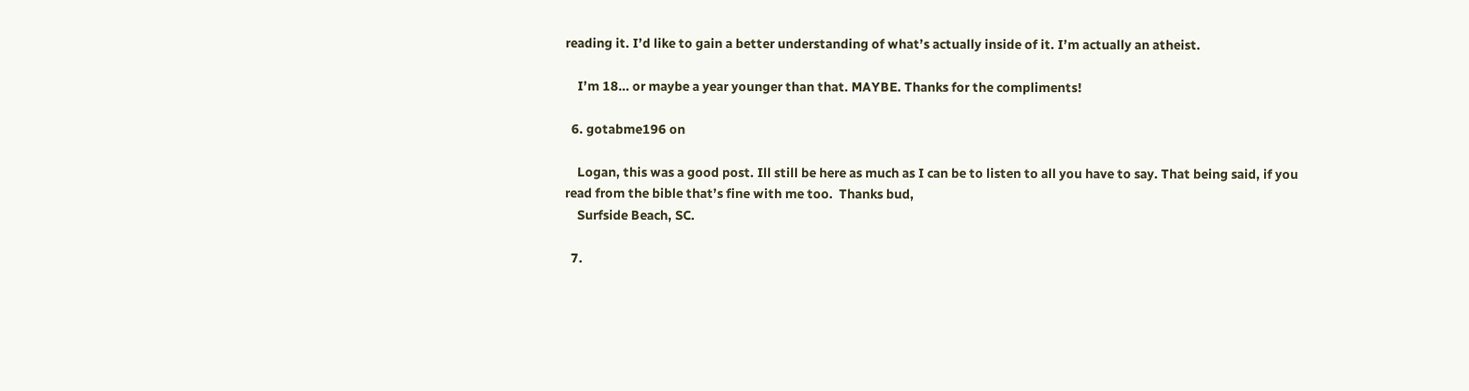reading it. I’d like to gain a better understanding of what’s actually inside of it. I’m actually an atheist.

    I’m 18… or maybe a year younger than that. MAYBE. Thanks for the compliments!

  6. gotabme196 on

    Logan, this was a good post. Ill still be here as much as I can be to listen to all you have to say. That being said, if you read from the bible that’s fine with me too.  Thanks bud,
    Surfside Beach, SC.

  7.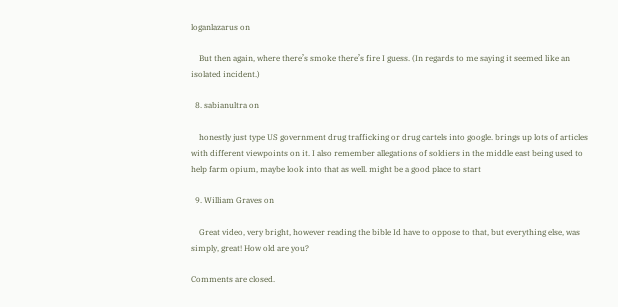loganlazarus on

    But then again, where there’s smoke there’s fire I guess. (In regards to me saying it seemed like an isolated incident.)

  8. sabianultra on

    honestly just type US government drug trafficking or drug cartels into google. brings up lots of articles with different viewpoints on it. I also remember allegations of soldiers in the middle east being used to help farm opium, maybe look into that as well. might be a good place to start

  9. William Graves on

    Great video, very bright, however reading the bible Id have to oppose to that, but everything else, was simply, great! How old are you?

Comments are closed.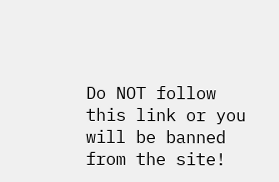Do NOT follow this link or you will be banned from the site!